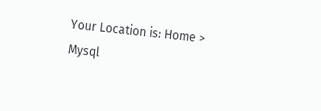Your Location is: Home > Mysql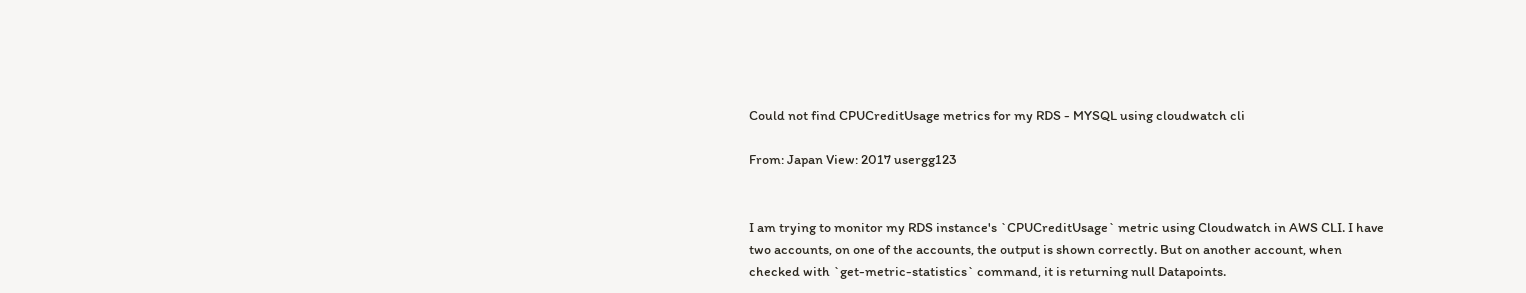Could not find CPUCreditUsage metrics for my RDS - MYSQL using cloudwatch cli

From: Japan View: 2017 usergg123


I am trying to monitor my RDS instance's `CPUCreditUsage` metric using Cloudwatch in AWS CLI. I have two accounts, on one of the accounts, the output is shown correctly. But on another account, when checked with `get-metric-statistics` command, it is returning null Datapoints.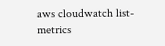aws cloudwatch list-metrics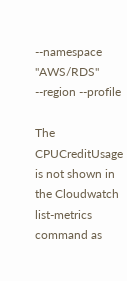--namespace "AWS/RDS" --region --profile

The CPUCreditUsage is not shown in the Cloudwatch list-metrics command as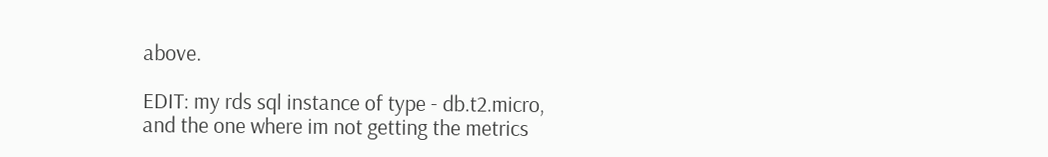above.

EDIT: my rds sql instance of type - db.t2.micro, and the one where im not getting the metrics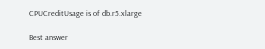CPUCreditUsage is of db.r5.xlarge

Best answer